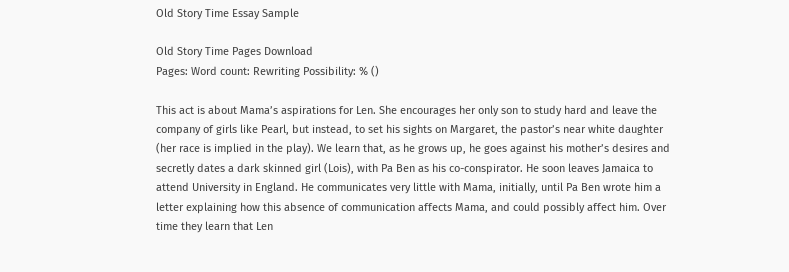Old Story Time Essay Sample

Old Story Time Pages Download
Pages: Word count: Rewriting Possibility: % ()

This act is about Mama’s aspirations for Len. She encourages her only son to study hard and leave the company of girls like Pearl, but instead, to set his sights on Margaret, the pastor’s near white daughter (her race is implied in the play). We learn that, as he grows up, he goes against his mother’s desires and secretly dates a dark skinned girl (Lois), with Pa Ben as his co-conspirator. He soon leaves Jamaica to attend University in England. He communicates very little with Mama, initially, until Pa Ben wrote him a letter explaining how this absence of communication affects Mama, and could possibly affect him. Over time they learn that Len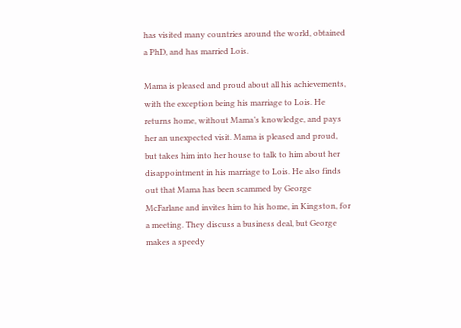has visited many countries around the world, obtained a PhD, and has married Lois.

Mama is pleased and proud about all his achievements, with the exception being his marriage to Lois. He returns home, without Mama’s knowledge, and pays her an unexpected visit. Mama is pleased and proud, but takes him into her house to talk to him about her disappointment in his marriage to Lois. He also finds out that Mama has been scammed by George McFarlane and invites him to his home, in Kingston, for a meeting. They discuss a business deal, but George makes a speedy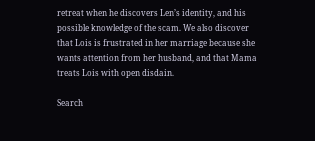retreat when he discovers Len’s identity, and his possible knowledge of the scam. We also discover that Lois is frustrated in her marriage because she wants attention from her husband, and that Mama treats Lois with open disdain.

Search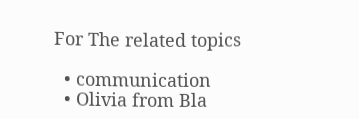For The related topics

  • communication
  • Olivia from Bla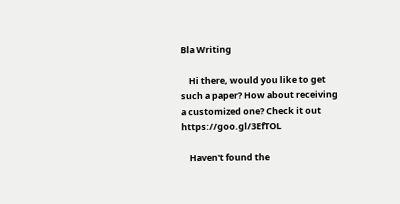Bla Writing

    Hi there, would you like to get such a paper? How about receiving a customized one? Check it out https://goo.gl/3EfTOL

    Haven't found the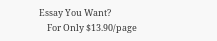Essay You Want?
    For Only $13.90/page